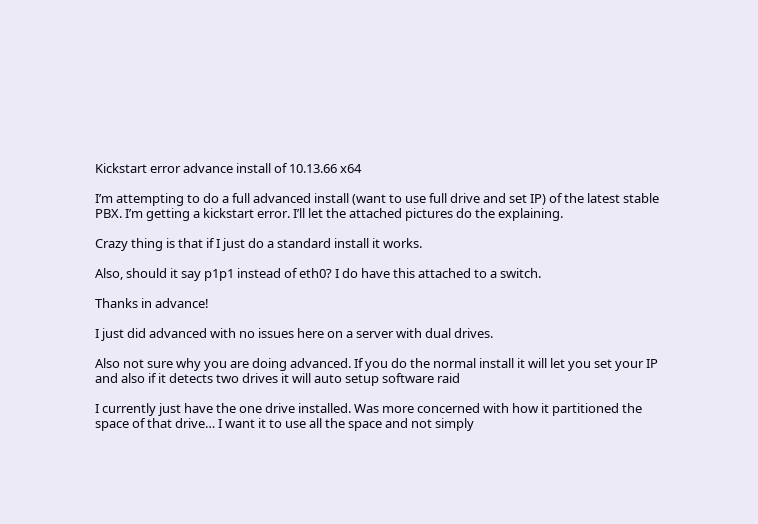Kickstart error advance install of 10.13.66 x64

I’m attempting to do a full advanced install (want to use full drive and set IP) of the latest stable PBX. I’m getting a kickstart error. I’ll let the attached pictures do the explaining.

Crazy thing is that if I just do a standard install it works.

Also, should it say p1p1 instead of eth0? I do have this attached to a switch.

Thanks in advance!

I just did advanced with no issues here on a server with dual drives.

Also not sure why you are doing advanced. If you do the normal install it will let you set your IP and also if it detects two drives it will auto setup software raid

I currently just have the one drive installed. Was more concerned with how it partitioned the space of that drive… I want it to use all the space and not simply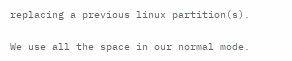replacing a previous linux partition(s).

We use all the space in our normal mode.